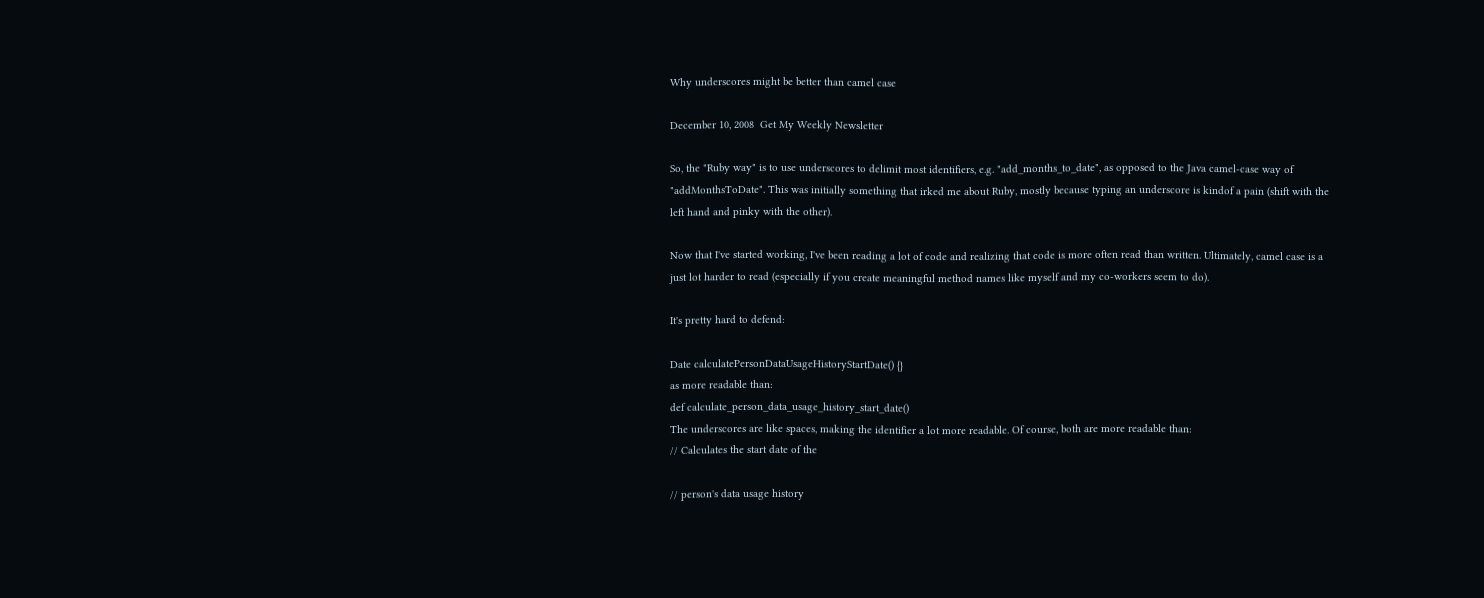Why underscores might be better than camel case

December 10, 2008  Get My Weekly Newsletter

So, the "Ruby way" is to use underscores to delimit most identifiers, e.g. "add_months_to_date", as opposed to the Java camel-case way of "addMonthsToDate". This was initially something that irked me about Ruby, mostly because typing an underscore is kindof a pain (shift with the left hand and pinky with the other).

Now that I've started working, I've been reading a lot of code and realizing that code is more often read than written. Ultimately, camel case is a just lot harder to read (especially if you create meaningful method names like myself and my co-workers seem to do).

It's pretty hard to defend:

Date calculatePersonDataUsageHistoryStartDate() {}
as more readable than:
def calculate_person_data_usage_history_start_date()
The underscores are like spaces, making the identifier a lot more readable. Of course, both are more readable than:
// Calculates the start date of the

// person's data usage history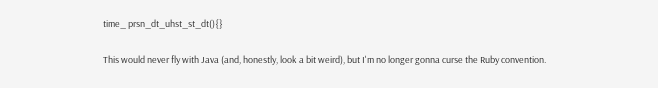time_ prsn_dt_uhst_st_dt(){}

This would never fly with Java (and, honestly, look a bit weird), but I'm no longer gonna curse the Ruby convention.